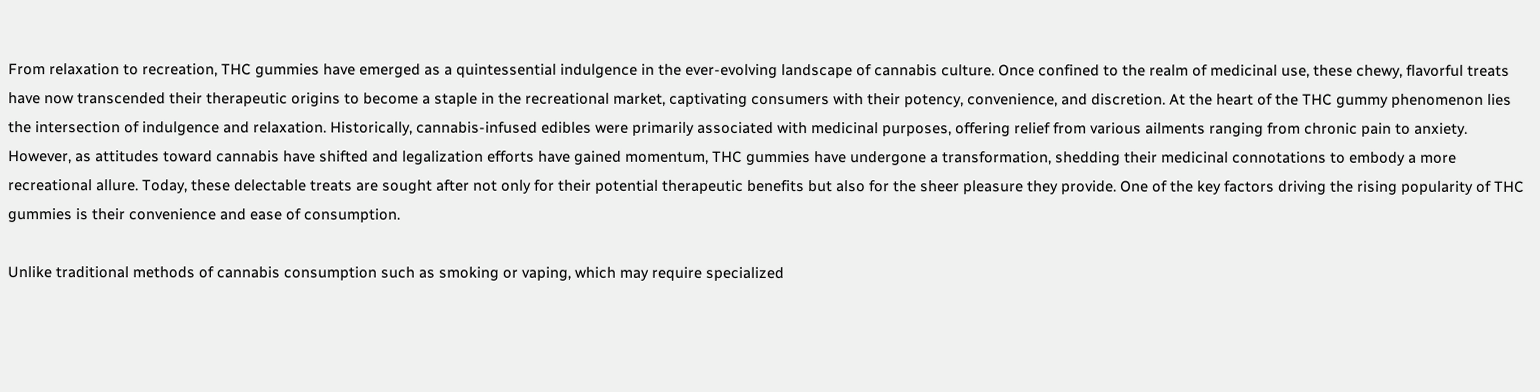From relaxation to recreation, THC gummies have emerged as a quintessential indulgence in the ever-evolving landscape of cannabis culture. Once confined to the realm of medicinal use, these chewy, flavorful treats have now transcended their therapeutic origins to become a staple in the recreational market, captivating consumers with their potency, convenience, and discretion. At the heart of the THC gummy phenomenon lies the intersection of indulgence and relaxation. Historically, cannabis-infused edibles were primarily associated with medicinal purposes, offering relief from various ailments ranging from chronic pain to anxiety. However, as attitudes toward cannabis have shifted and legalization efforts have gained momentum, THC gummies have undergone a transformation, shedding their medicinal connotations to embody a more recreational allure. Today, these delectable treats are sought after not only for their potential therapeutic benefits but also for the sheer pleasure they provide. One of the key factors driving the rising popularity of THC gummies is their convenience and ease of consumption.

Unlike traditional methods of cannabis consumption such as smoking or vaping, which may require specialized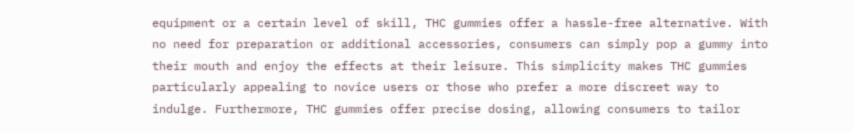equipment or a certain level of skill, THC gummies offer a hassle-free alternative. With no need for preparation or additional accessories, consumers can simply pop a gummy into their mouth and enjoy the effects at their leisure. This simplicity makes THC gummies particularly appealing to novice users or those who prefer a more discreet way to indulge. Furthermore, THC gummies offer precise dosing, allowing consumers to tailor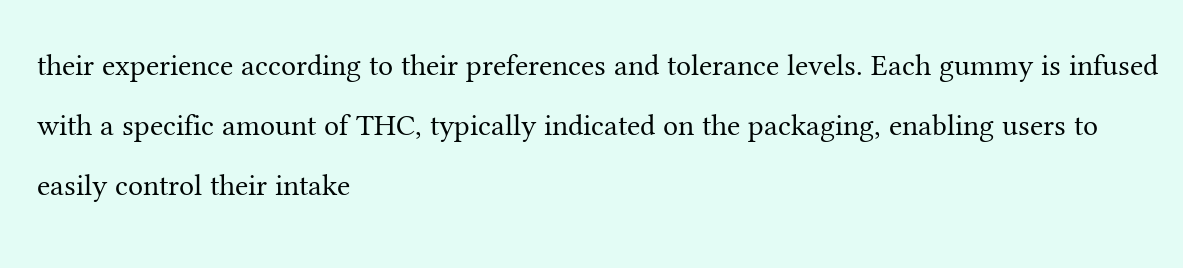their experience according to their preferences and tolerance levels. Each gummy is infused with a specific amount of THC, typically indicated on the packaging, enabling users to easily control their intake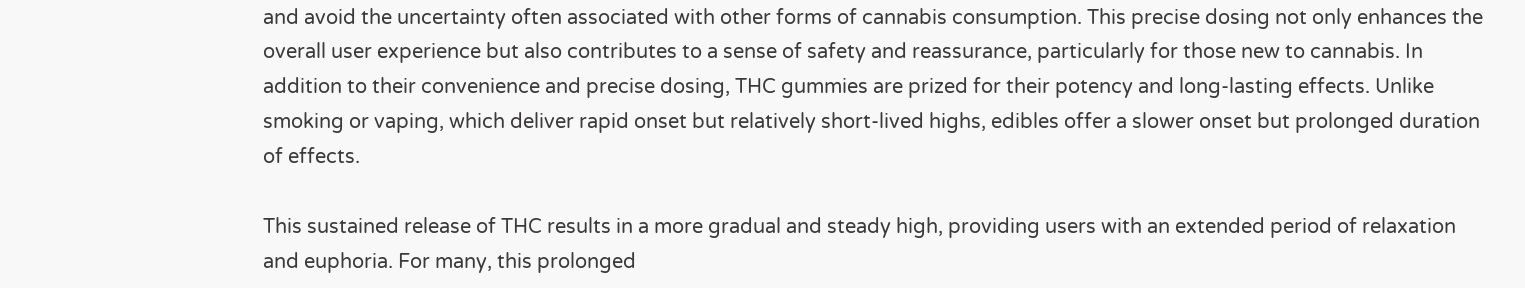and avoid the uncertainty often associated with other forms of cannabis consumption. This precise dosing not only enhances the overall user experience but also contributes to a sense of safety and reassurance, particularly for those new to cannabis. In addition to their convenience and precise dosing, THC gummies are prized for their potency and long-lasting effects. Unlike smoking or vaping, which deliver rapid onset but relatively short-lived highs, edibles offer a slower onset but prolonged duration of effects.

This sustained release of THC results in a more gradual and steady high, providing users with an extended period of relaxation and euphoria. For many, this prolonged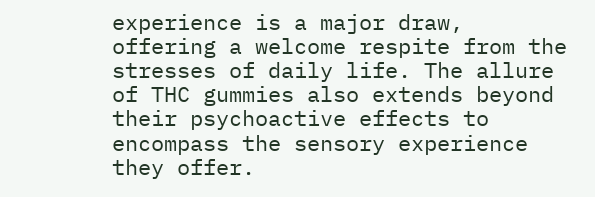experience is a major draw, offering a welcome respite from the stresses of daily life. The allure of THC gummies also extends beyond their psychoactive effects to encompass the sensory experience they offer.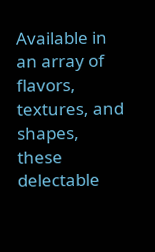Available in an array of flavors, textures, and shapes, these delectable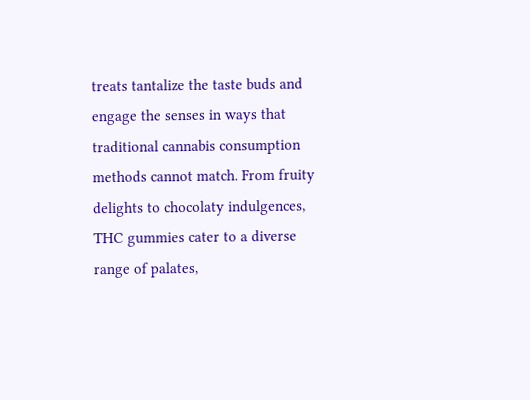treats tantalize the taste buds and engage the senses in ways that traditional cannabis consumption methods cannot match. From fruity delights to chocolaty indulgences, THC gummies cater to a diverse range of palates,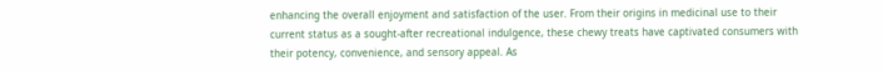enhancing the overall enjoyment and satisfaction of the user. From their origins in medicinal use to their current status as a sought-after recreational indulgence, these chewy treats have captivated consumers with their potency, convenience, and sensory appeal. As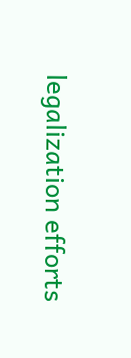legalization efforts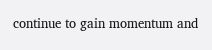continue to gain momentum and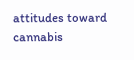attitudes toward cannabis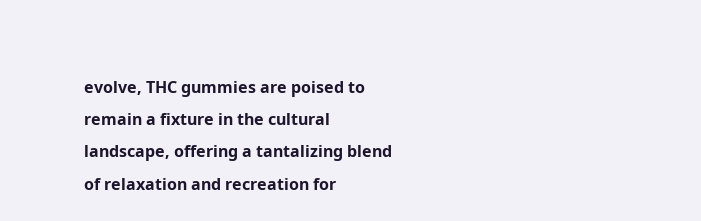evolve, THC gummies are poised to remain a fixture in the cultural landscape, offering a tantalizing blend of relaxation and recreation for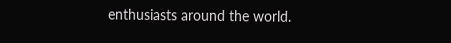enthusiasts around the world.